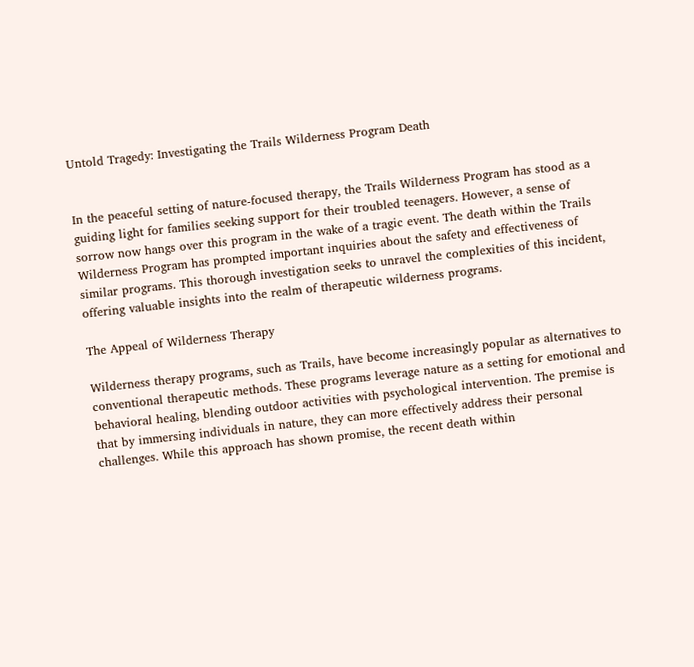Untold Tragedy: Investigating the Trails Wilderness Program Death


In the peaceful setting of nature-focused therapy, the Trails Wilderness Program has stood as a guiding light for families seeking support for their troubled teenagers. However, a sense of sorrow now hangs over this program in the wake of a tragic event. The death within the Trails Wilderness Program has prompted important inquiries about the safety and effectiveness of similar programs. This thorough investigation seeks to unravel the complexities of this incident, offering valuable insights into the realm of therapeutic wilderness programs.

The Appeal of Wilderness Therapy

Wilderness therapy programs, such as Trails, have become increasingly popular as alternatives to conventional therapeutic methods. These programs leverage nature as a setting for emotional and behavioral healing, blending outdoor activities with psychological intervention. The premise is that by immersing individuals in nature, they can more effectively address their personal challenges. While this approach has shown promise, the recent death within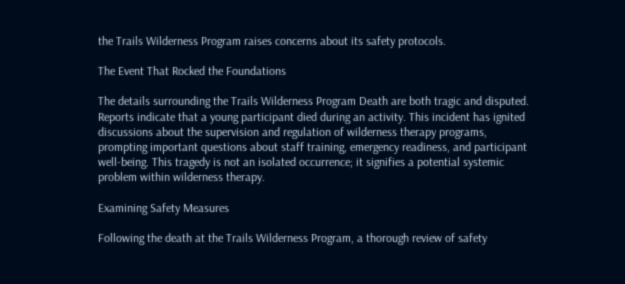the Trails Wilderness Program raises concerns about its safety protocols.

The Event That Rocked the Foundations

The details surrounding the Trails Wilderness Program Death are both tragic and disputed. Reports indicate that a young participant died during an activity. This incident has ignited discussions about the supervision and regulation of wilderness therapy programs, prompting important questions about staff training, emergency readiness, and participant well-being. This tragedy is not an isolated occurrence; it signifies a potential systemic problem within wilderness therapy.

Examining Safety Measures

Following the death at the Trails Wilderness Program, a thorough review of safety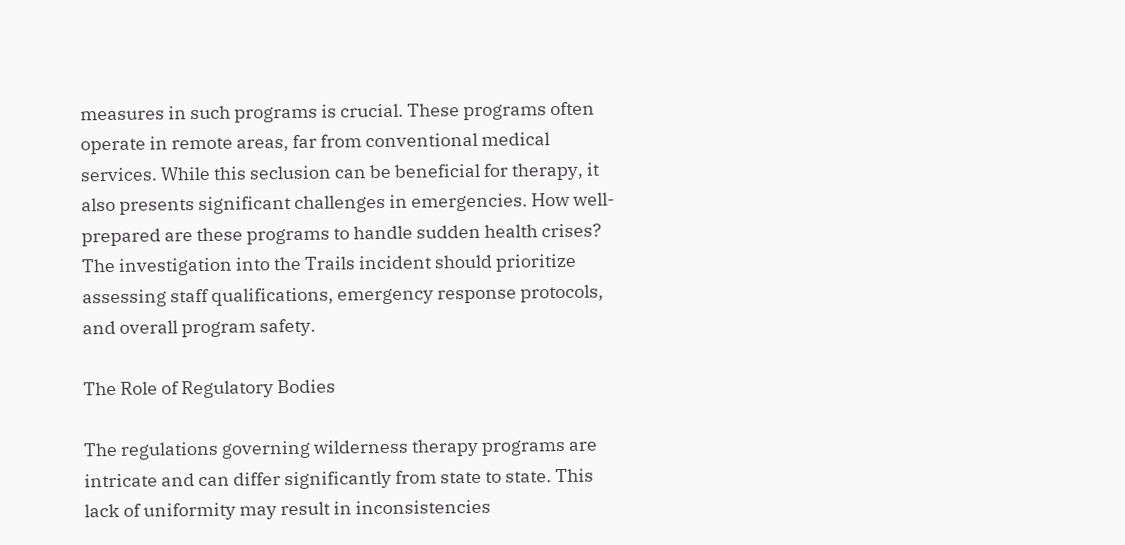measures in such programs is crucial. These programs often operate in remote areas, far from conventional medical services. While this seclusion can be beneficial for therapy, it also presents significant challenges in emergencies. How well-prepared are these programs to handle sudden health crises? The investigation into the Trails incident should prioritize assessing staff qualifications, emergency response protocols, and overall program safety.

The Role of Regulatory Bodies

The regulations governing wilderness therapy programs are intricate and can differ significantly from state to state. This lack of uniformity may result in inconsistencies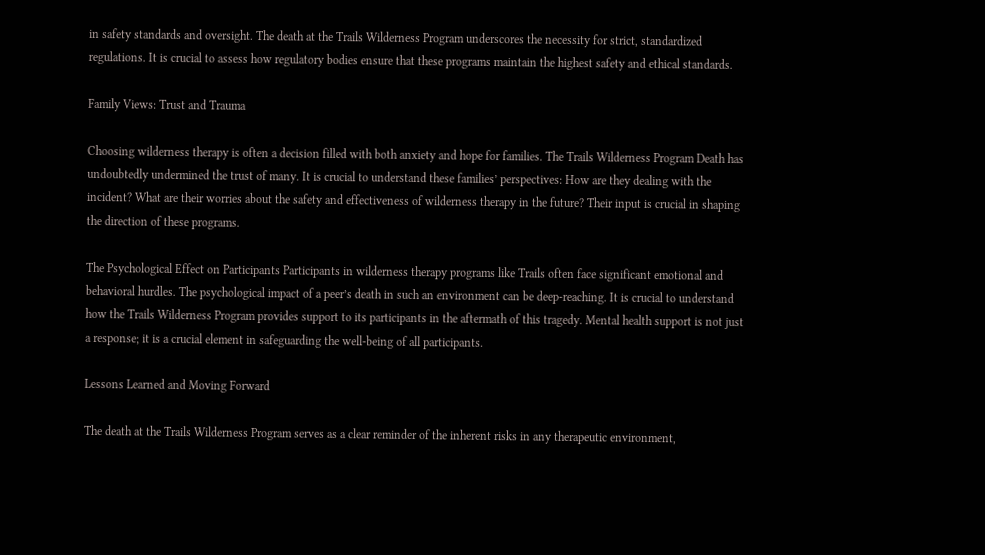in safety standards and oversight. The death at the Trails Wilderness Program underscores the necessity for strict, standardized regulations. It is crucial to assess how regulatory bodies ensure that these programs maintain the highest safety and ethical standards.

Family Views: Trust and Trauma

Choosing wilderness therapy is often a decision filled with both anxiety and hope for families. The Trails Wilderness Program Death has undoubtedly undermined the trust of many. It is crucial to understand these families’ perspectives: How are they dealing with the incident? What are their worries about the safety and effectiveness of wilderness therapy in the future? Their input is crucial in shaping the direction of these programs.

The Psychological Effect on Participants Participants in wilderness therapy programs like Trails often face significant emotional and behavioral hurdles. The psychological impact of a peer’s death in such an environment can be deep-reaching. It is crucial to understand how the Trails Wilderness Program provides support to its participants in the aftermath of this tragedy. Mental health support is not just a response; it is a crucial element in safeguarding the well-being of all participants.

Lessons Learned and Moving Forward

The death at the Trails Wilderness Program serves as a clear reminder of the inherent risks in any therapeutic environment,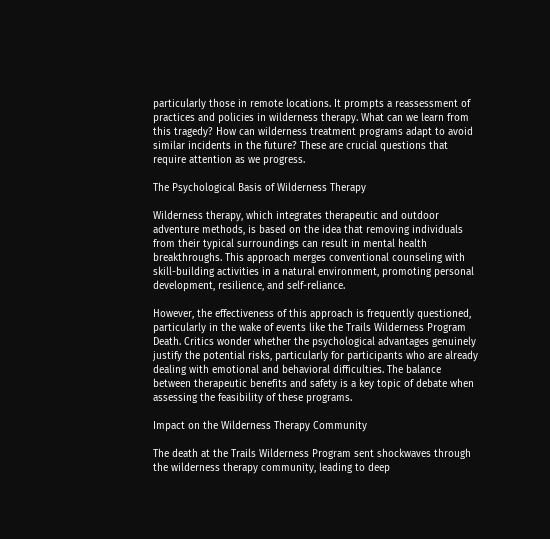particularly those in remote locations. It prompts a reassessment of practices and policies in wilderness therapy. What can we learn from this tragedy? How can wilderness treatment programs adapt to avoid similar incidents in the future? These are crucial questions that require attention as we progress.

The Psychological Basis of Wilderness Therapy

Wilderness therapy, which integrates therapeutic and outdoor adventure methods, is based on the idea that removing individuals from their typical surroundings can result in mental health breakthroughs. This approach merges conventional counseling with skill-building activities in a natural environment, promoting personal development, resilience, and self-reliance.

However, the effectiveness of this approach is frequently questioned, particularly in the wake of events like the Trails Wilderness Program Death. Critics wonder whether the psychological advantages genuinely justify the potential risks, particularly for participants who are already dealing with emotional and behavioral difficulties. The balance between therapeutic benefits and safety is a key topic of debate when assessing the feasibility of these programs.

Impact on the Wilderness Therapy Community

The death at the Trails Wilderness Program sent shockwaves through the wilderness therapy community, leading to deep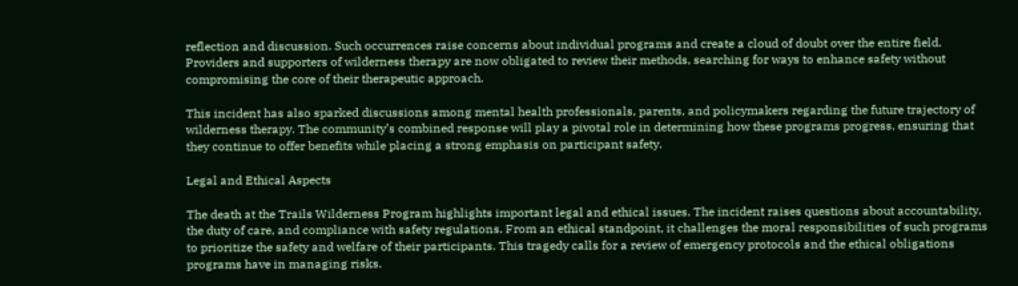reflection and discussion. Such occurrences raise concerns about individual programs and create a cloud of doubt over the entire field. Providers and supporters of wilderness therapy are now obligated to review their methods, searching for ways to enhance safety without compromising the core of their therapeutic approach.

This incident has also sparked discussions among mental health professionals, parents, and policymakers regarding the future trajectory of wilderness therapy. The community’s combined response will play a pivotal role in determining how these programs progress, ensuring that they continue to offer benefits while placing a strong emphasis on participant safety.

Legal and Ethical Aspects

The death at the Trails Wilderness Program highlights important legal and ethical issues. The incident raises questions about accountability, the duty of care, and compliance with safety regulations. From an ethical standpoint, it challenges the moral responsibilities of such programs to prioritize the safety and welfare of their participants. This tragedy calls for a review of emergency protocols and the ethical obligations programs have in managing risks.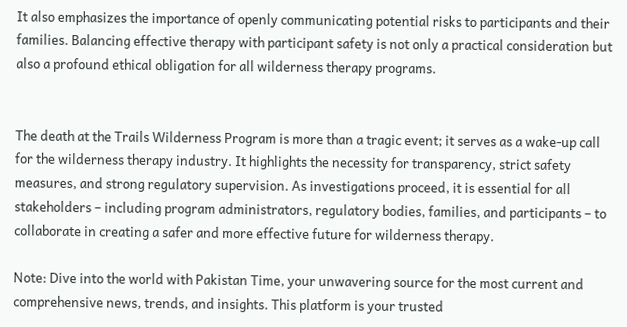It also emphasizes the importance of openly communicating potential risks to participants and their families. Balancing effective therapy with participant safety is not only a practical consideration but also a profound ethical obligation for all wilderness therapy programs.


The death at the Trails Wilderness Program is more than a tragic event; it serves as a wake-up call for the wilderness therapy industry. It highlights the necessity for transparency, strict safety measures, and strong regulatory supervision. As investigations proceed, it is essential for all stakeholders – including program administrators, regulatory bodies, families, and participants – to collaborate in creating a safer and more effective future for wilderness therapy.

Note: Dive into the world with Pakistan Time, your unwavering source for the most current and comprehensive news, trends, and insights. This platform is your trusted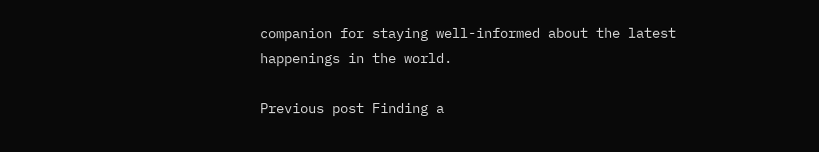companion for staying well-informed about the latest happenings in the world.

Previous post Finding a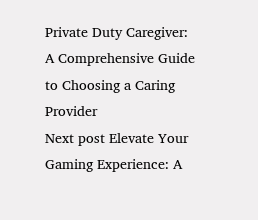Private Duty Caregiver: A Comprehensive Guide to Choosing a Caring Provider
Next post Elevate Your Gaming Experience: A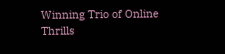Winning Trio of Online Thrills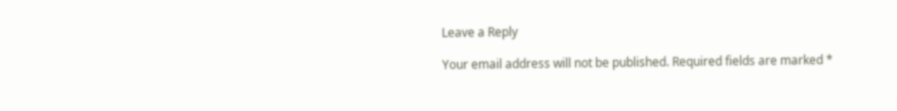Leave a Reply

Your email address will not be published. Required fields are marked *